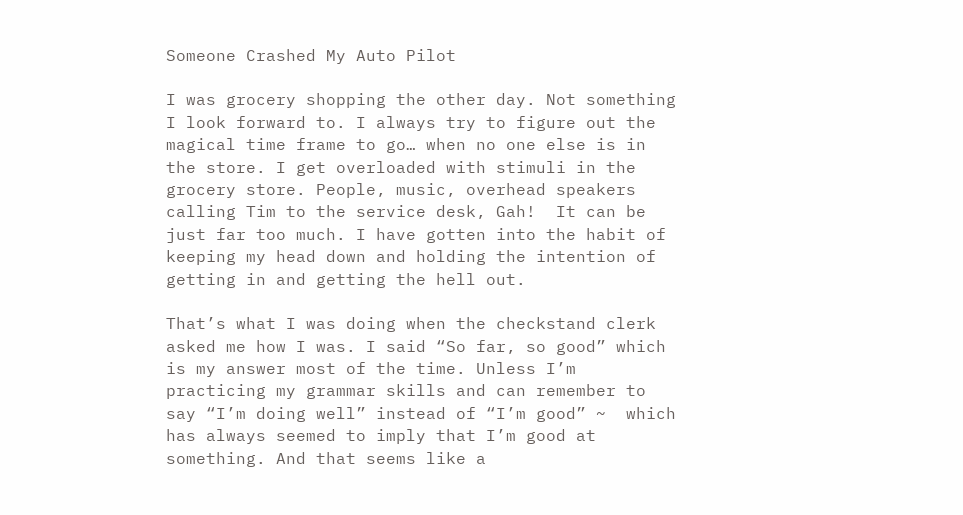Someone Crashed My Auto Pilot

I was grocery shopping the other day. Not something I look forward to. I always try to figure out the magical time frame to go… when no one else is in the store. I get overloaded with stimuli in the grocery store. People, music, overhead speakers calling Tim to the service desk, Gah!  It can be just far too much. I have gotten into the habit of keeping my head down and holding the intention of getting in and getting the hell out.

That’s what I was doing when the checkstand clerk asked me how I was. I said “So far, so good” which is my answer most of the time. Unless I’m practicing my grammar skills and can remember to say “I’m doing well” instead of “I’m good” ~  which has always seemed to imply that I’m good at something. And that seems like a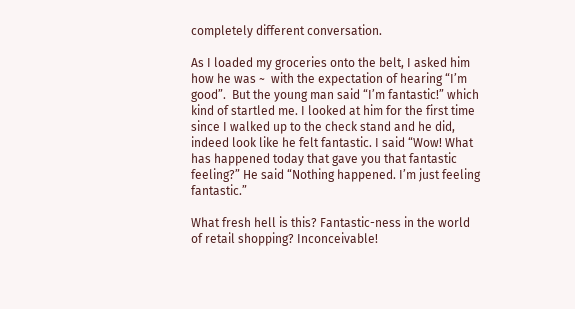completely different conversation.

As I loaded my groceries onto the belt, I asked him how he was ~  with the expectation of hearing “I’m good”.  But the young man said “I’m fantastic!” which kind of startled me. I looked at him for the first time since I walked up to the check stand and he did, indeed look like he felt fantastic. I said “Wow! What has happened today that gave you that fantastic feeling?” He said “Nothing happened. I’m just feeling fantastic.”

What fresh hell is this? Fantastic-ness in the world of retail shopping? Inconceivable!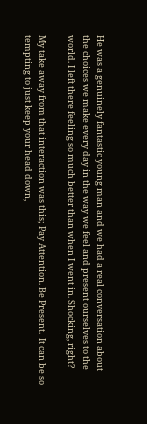He was a genuinely fantastic young man and we had a real conversation about the choices we make every day in the way we feel and present ourselves to the world. I left there feeling so much better than when I went in. Shocking, right?

My take away from that interaction was this; Pay Attention. Be Present.  It can be so tempting to just keep your head down,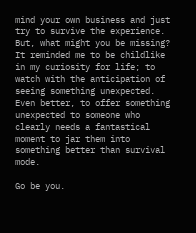mind your own business and just try to survive the experience. But, what might you be missing? It reminded me to be childlike in my curiosity for life; to watch with the anticipation of seeing something unexpected.  Even better, to offer something unexpected to someone who clearly needs a fantastical moment to jar them into something better than survival mode.

Go be you.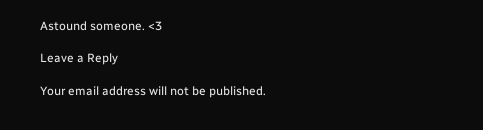Astound someone. <3

Leave a Reply

Your email address will not be published.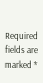Required fields are marked *